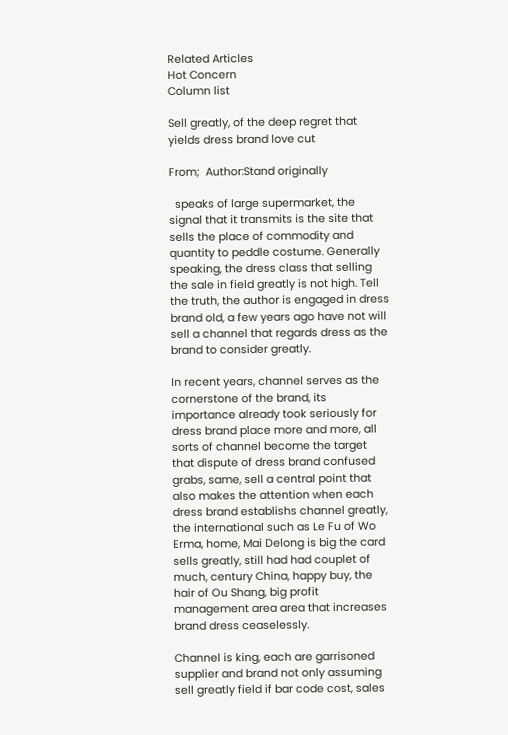Related Articles
Hot Concern
Column list

Sell greatly, of the deep regret that yields dress brand love cut

From;  Author:Stand originally

  speaks of large supermarket, the signal that it transmits is the site that sells the place of commodity and quantity to peddle costume. Generally speaking, the dress class that selling the sale in field greatly is not high. Tell the truth, the author is engaged in dress brand old, a few years ago have not will sell a channel that regards dress as the brand to consider greatly.

In recent years, channel serves as the cornerstone of the brand, its importance already took seriously for dress brand place more and more, all sorts of channel become the target that dispute of dress brand confused grabs, same, sell a central point that also makes the attention when each dress brand establishs channel greatly, the international such as Le Fu of Wo Erma, home, Mai Delong is big the card sells greatly, still had had couplet of much, century China, happy buy, the hair of Ou Shang, big profit management area area that increases brand dress ceaselessly.

Channel is king, each are garrisoned supplier and brand not only assuming sell greatly field if bar code cost, sales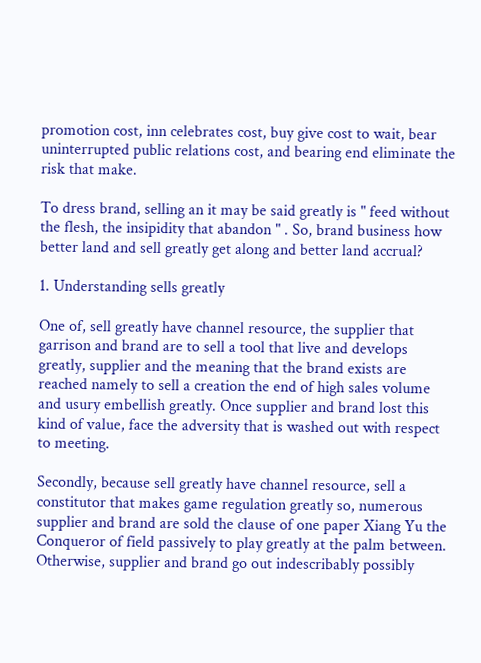promotion cost, inn celebrates cost, buy give cost to wait, bear uninterrupted public relations cost, and bearing end eliminate the risk that make.

To dress brand, selling an it may be said greatly is " feed without the flesh, the insipidity that abandon " . So, brand business how better land and sell greatly get along and better land accrual?

1. Understanding sells greatly

One of, sell greatly have channel resource, the supplier that garrison and brand are to sell a tool that live and develops greatly, supplier and the meaning that the brand exists are reached namely to sell a creation the end of high sales volume and usury embellish greatly. Once supplier and brand lost this kind of value, face the adversity that is washed out with respect to meeting.

Secondly, because sell greatly have channel resource, sell a constitutor that makes game regulation greatly so, numerous supplier and brand are sold the clause of one paper Xiang Yu the Conqueror of field passively to play greatly at the palm between. Otherwise, supplier and brand go out indescribably possibly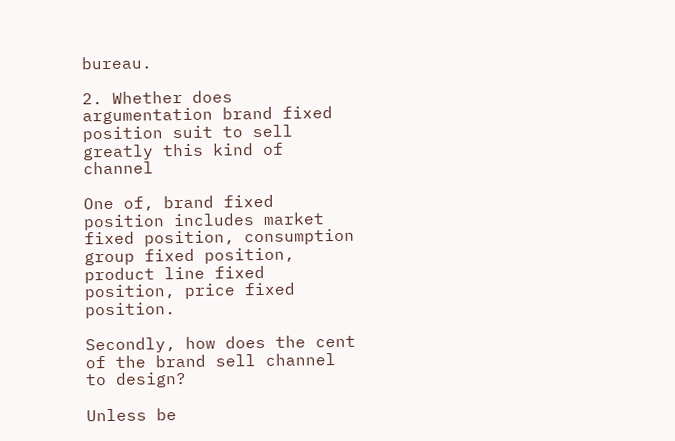bureau.

2. Whether does argumentation brand fixed position suit to sell greatly this kind of channel

One of, brand fixed position includes market fixed position, consumption group fixed position, product line fixed position, price fixed position.

Secondly, how does the cent of the brand sell channel to design?

Unless be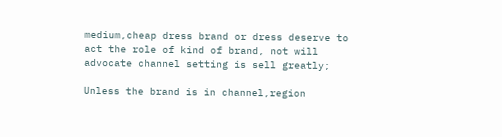medium,cheap dress brand or dress deserve to act the role of kind of brand, not will advocate channel setting is sell greatly;

Unless the brand is in channel,region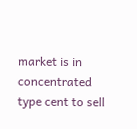market is in concentrated type cent to sell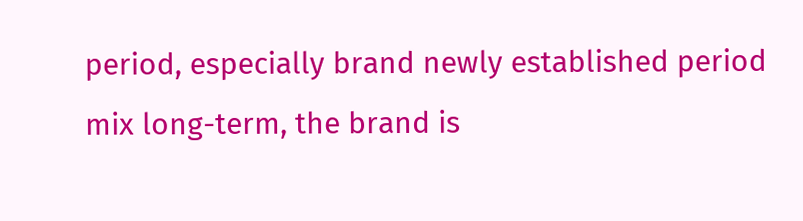period, especially brand newly established period mix long-term, the brand is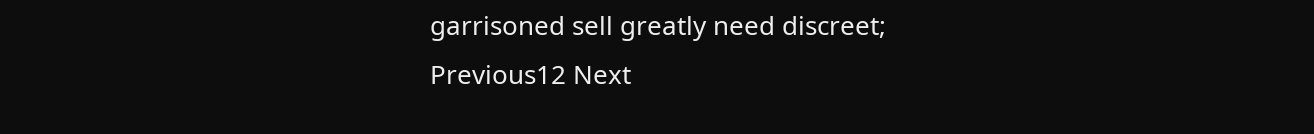garrisoned sell greatly need discreet;
Previous12 Next